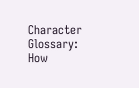Character Glossary: How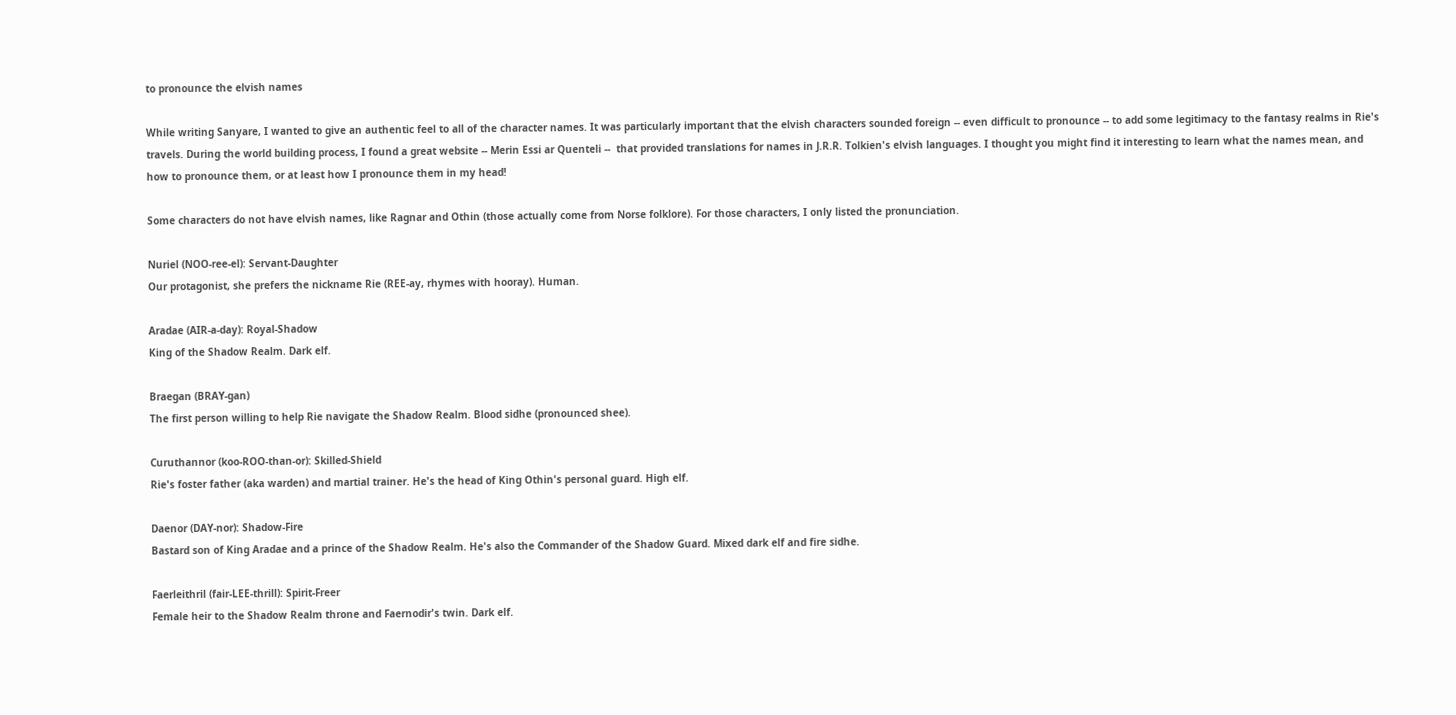to pronounce the elvish names

While writing Sanyare, I wanted to give an authentic feel to all of the character names. It was particularly important that the elvish characters sounded foreign -- even difficult to pronounce -- to add some legitimacy to the fantasy realms in Rie's travels. During the world building process, I found a great website -- Merin Essi ar Quenteli --  that provided translations for names in J.R.R. Tolkien's elvish languages. I thought you might find it interesting to learn what the names mean, and how to pronounce them, or at least how I pronounce them in my head!

Some characters do not have elvish names, like Ragnar and Othin (those actually come from Norse folklore). For those characters, I only listed the pronunciation.

Nuriel (NOO-ree-el): Servant-Daughter
Our protagonist, she prefers the nickname Rie (REE-ay, rhymes with hooray). Human.

Aradae (AIR-a-day): Royal-Shadow
King of the Shadow Realm. Dark elf.

Braegan (BRAY-gan)
The first person willing to help Rie navigate the Shadow Realm. Blood sidhe (pronounced shee).

Curuthannor (koo-ROO-than-or): Skilled-Shield
Rie's foster father (aka warden) and martial trainer. He's the head of King Othin's personal guard. High elf.

Daenor (DAY-nor): Shadow-Fire
Bastard son of King Aradae and a prince of the Shadow Realm. He's also the Commander of the Shadow Guard. Mixed dark elf and fire sidhe.

Faerleithril (fair-LEE-thrill): Spirit-Freer
Female heir to the Shadow Realm throne and Faernodir's twin. Dark elf.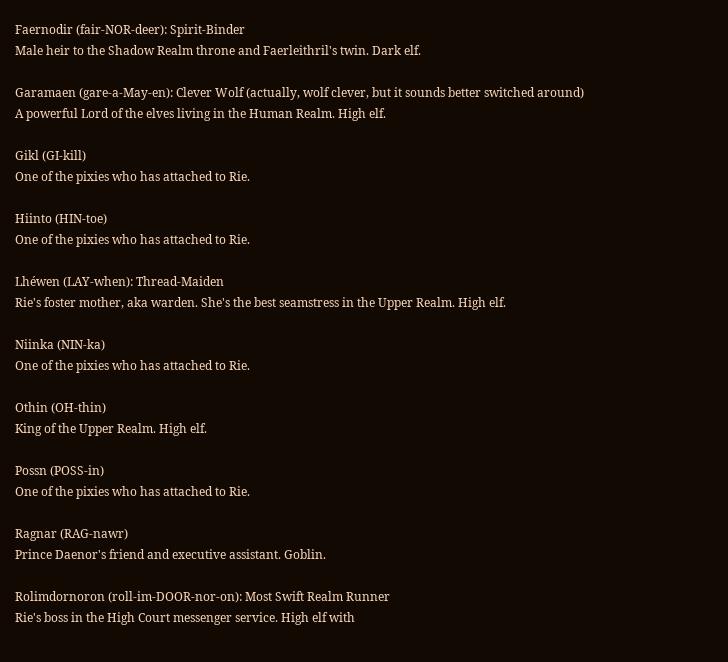Faernodir (fair-NOR-deer): Spirit-Binder
Male heir to the Shadow Realm throne and Faerleithril's twin. Dark elf.

Garamaen (gare-a-May-en): Clever Wolf (actually, wolf clever, but it sounds better switched around)
A powerful Lord of the elves living in the Human Realm. High elf.

Gikl (GI-kill)
One of the pixies who has attached to Rie.

Hiinto (HIN-toe)
One of the pixies who has attached to Rie.

Lhéwen (LAY-when): Thread-Maiden
Rie's foster mother, aka warden. She's the best seamstress in the Upper Realm. High elf.

Niinka (NIN-ka)
One of the pixies who has attached to Rie.

Othin (OH-thin)
King of the Upper Realm. High elf.

Possn (POSS-in)
One of the pixies who has attached to Rie.

Ragnar (RAG-nawr)
Prince Daenor's friend and executive assistant. Goblin.

Rolimdornoron (roll-im-DOOR-nor-on): Most Swift Realm Runner
Rie's boss in the High Court messenger service. High elf with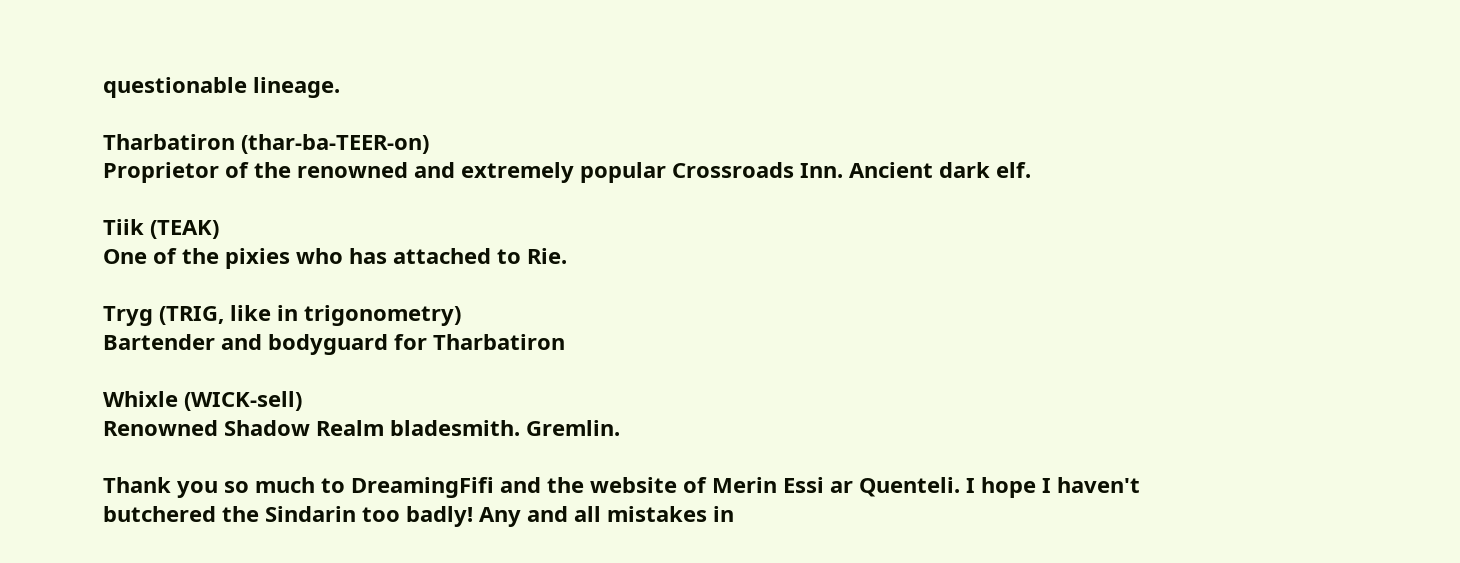questionable lineage.

Tharbatiron (thar-ba-TEER-on)
Proprietor of the renowned and extremely popular Crossroads Inn. Ancient dark elf.

Tiik (TEAK)
One of the pixies who has attached to Rie.

Tryg (TRIG, like in trigonometry)
Bartender and bodyguard for Tharbatiron

Whixle (WICK-sell)
Renowned Shadow Realm bladesmith. Gremlin.

Thank you so much to DreamingFifi and the website of Merin Essi ar Quenteli. I hope I haven't butchered the Sindarin too badly! Any and all mistakes in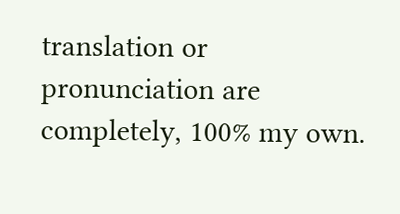translation or pronunciation are completely, 100% my own.